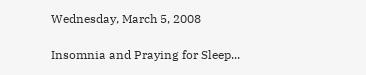Wednesday, March 5, 2008

Insomnia and Praying for Sleep...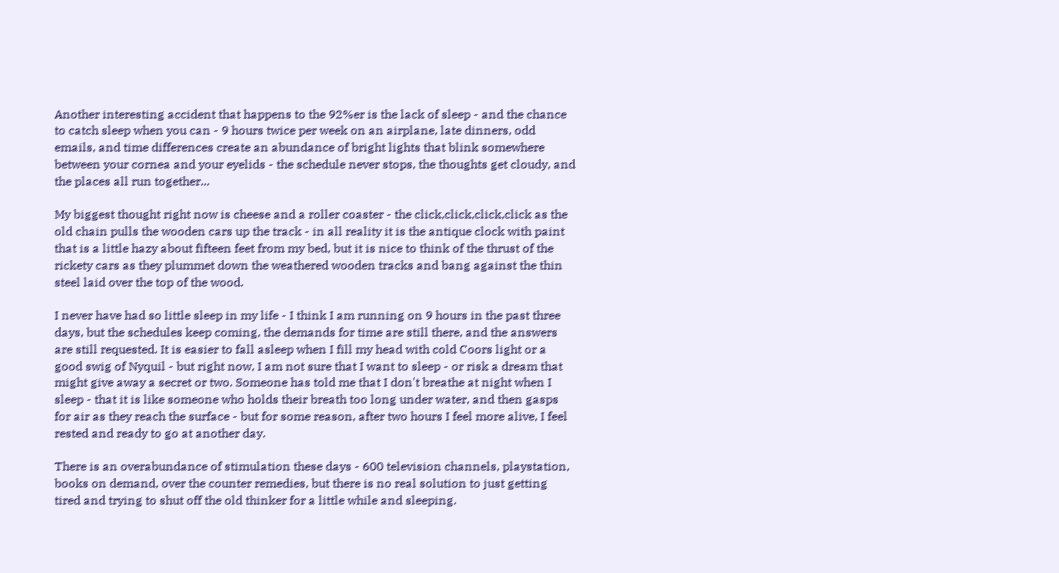Another interesting accident that happens to the 92%er is the lack of sleep - and the chance to catch sleep when you can - 9 hours twice per week on an airplane, late dinners, odd emails, and time differences create an abundance of bright lights that blink somewhere between your cornea and your eyelids - the schedule never stops, the thoughts get cloudy, and the places all run together...

My biggest thought right now is cheese and a roller coaster - the click,click,click,click as the old chain pulls the wooden cars up the track - in all reality it is the antique clock with paint that is a little hazy about fifteen feet from my bed, but it is nice to think of the thrust of the rickety cars as they plummet down the weathered wooden tracks and bang against the thin steel laid over the top of the wood.

I never have had so little sleep in my life - I think I am running on 9 hours in the past three days, but the schedules keep coming, the demands for time are still there, and the answers are still requested. It is easier to fall asleep when I fill my head with cold Coors light or a good swig of Nyquil - but right now, I am not sure that I want to sleep - or risk a dream that might give away a secret or two. Someone has told me that I don't breathe at night when I sleep - that it is like someone who holds their breath too long under water, and then gasps for air as they reach the surface - but for some reason, after two hours I feel more alive, I feel rested and ready to go at another day.

There is an overabundance of stimulation these days - 600 television channels, playstation, books on demand, over the counter remedies, but there is no real solution to just getting tired and trying to shut off the old thinker for a little while and sleeping.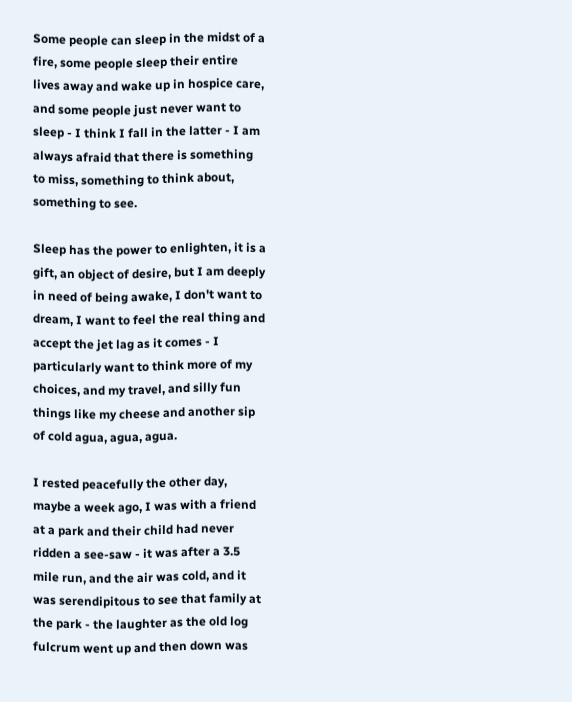Some people can sleep in the midst of a fire, some people sleep their entire lives away and wake up in hospice care, and some people just never want to sleep - I think I fall in the latter - I am always afraid that there is something to miss, something to think about, something to see.

Sleep has the power to enlighten, it is a gift, an object of desire, but I am deeply in need of being awake, I don't want to dream, I want to feel the real thing and accept the jet lag as it comes - I particularly want to think more of my choices, and my travel, and silly fun things like my cheese and another sip of cold agua, agua, agua.

I rested peacefully the other day, maybe a week ago, I was with a friend at a park and their child had never ridden a see-saw - it was after a 3.5 mile run, and the air was cold, and it was serendipitous to see that family at the park - the laughter as the old log fulcrum went up and then down was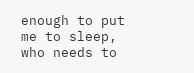enough to put me to sleep, who needs to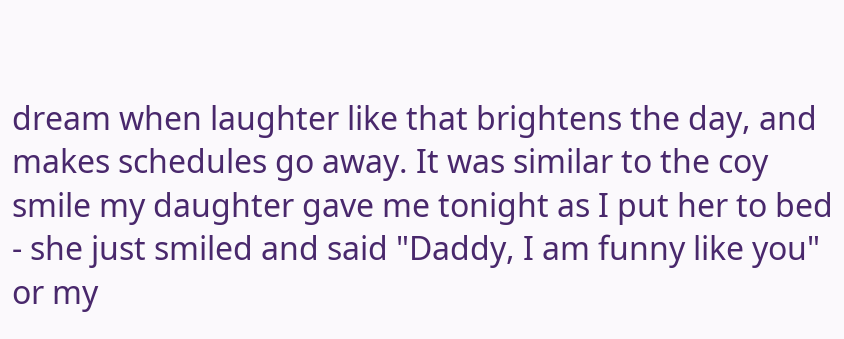dream when laughter like that brightens the day, and makes schedules go away. It was similar to the coy smile my daughter gave me tonight as I put her to bed - she just smiled and said "Daddy, I am funny like you" or my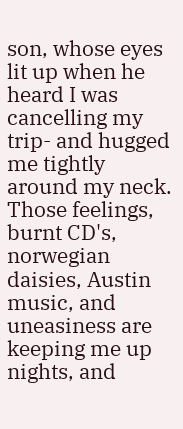son, whose eyes lit up when he heard I was cancelling my trip- and hugged me tightly around my neck. Those feelings, burnt CD's, norwegian daisies, Austin music, and uneasiness are keeping me up nights, and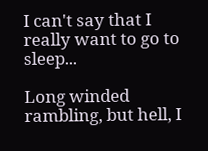I can't say that I really want to go to sleep...

Long winded rambling, but hell, I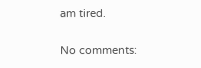am tired.

No comments: